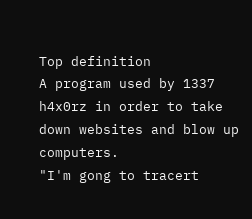Top definition
A program used by 1337 h4x0rz in order to take down websites and blow up computers.
"I'm gong to tracert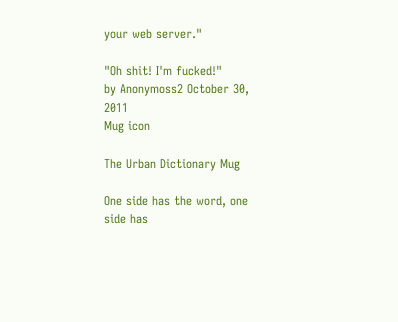your web server."

"Oh shit! I'm fucked!"
by Anonymoss2 October 30, 2011
Mug icon

The Urban Dictionary Mug

One side has the word, one side has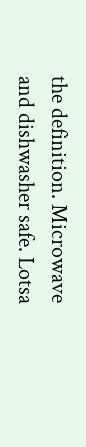the definition. Microwave and dishwasher safe. Lotsa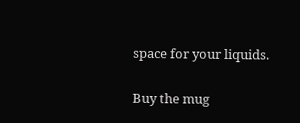space for your liquids.

Buy the mug